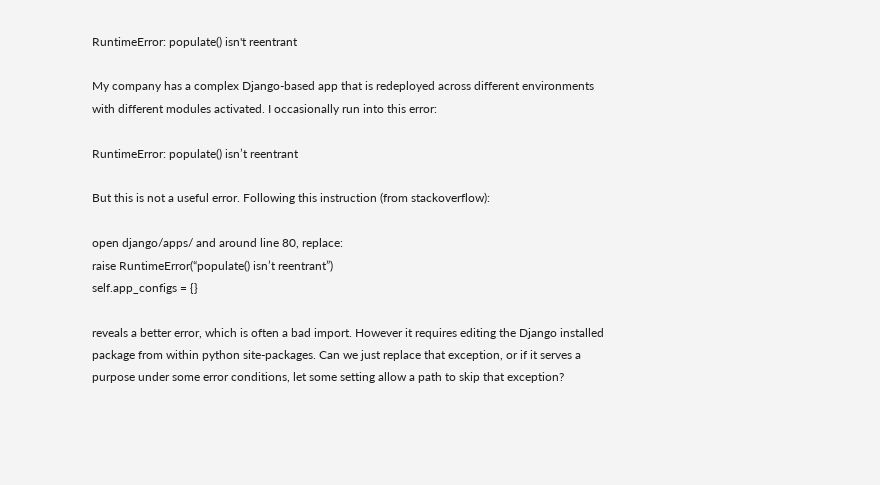RuntimeError: populate() isn't reentrant

My company has a complex Django-based app that is redeployed across different environments with different modules activated. I occasionally run into this error:

RuntimeError: populate() isn’t reentrant

But this is not a useful error. Following this instruction (from stackoverflow):

open django/apps/ and around line 80, replace:
raise RuntimeError(“populate() isn’t reentrant”)
self.app_configs = {}

reveals a better error, which is often a bad import. However it requires editing the Django installed package from within python site-packages. Can we just replace that exception, or if it serves a purpose under some error conditions, let some setting allow a path to skip that exception?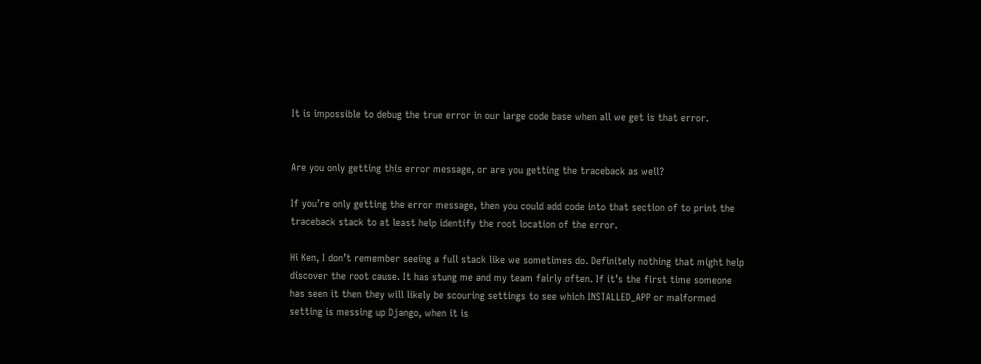It is impossible to debug the true error in our large code base when all we get is that error.


Are you only getting this error message, or are you getting the traceback as well?

If you’re only getting the error message, then you could add code into that section of to print the traceback stack to at least help identify the root location of the error.

Hi Ken, I don’t remember seeing a full stack like we sometimes do. Definitely nothing that might help discover the root cause. It has stung me and my team fairly often. If it’s the first time someone has seen it then they will likely be scouring settings to see which INSTALLED_APP or malformed setting is messing up Django, when it is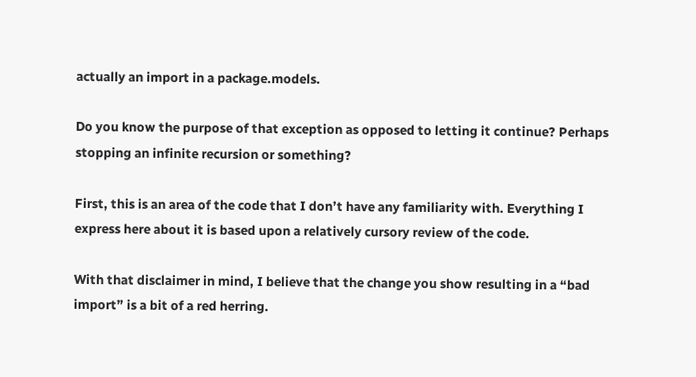actually an import in a package.models.

Do you know the purpose of that exception as opposed to letting it continue? Perhaps stopping an infinite recursion or something?

First, this is an area of the code that I don’t have any familiarity with. Everything I express here about it is based upon a relatively cursory review of the code.

With that disclaimer in mind, I believe that the change you show resulting in a “bad import” is a bit of a red herring.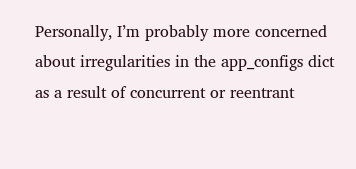Personally, I’m probably more concerned about irregularities in the app_configs dict as a result of concurrent or reentrant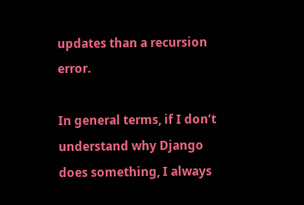updates than a recursion error.

In general terms, if I don’t understand why Django does something, I always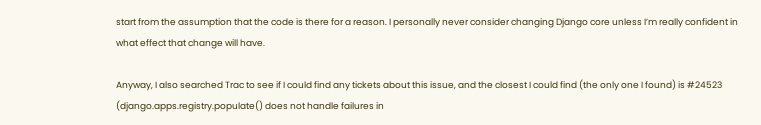start from the assumption that the code is there for a reason. I personally never consider changing Django core unless I’m really confident in what effect that change will have.

Anyway, I also searched Trac to see if I could find any tickets about this issue, and the closest I could find (the only one I found) is #24523 (django.apps.registry.populate() does not handle failures in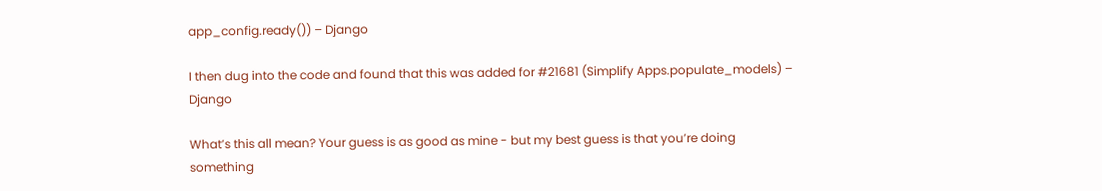app_config.ready()) – Django

I then dug into the code and found that this was added for #21681 (Simplify Apps.populate_models) – Django

What’s this all mean? Your guess is as good as mine - but my best guess is that you’re doing something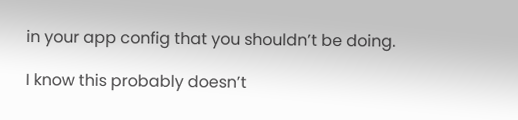in your app config that you shouldn’t be doing.

I know this probably doesn’t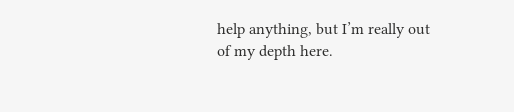help anything, but I’m really out of my depth here.